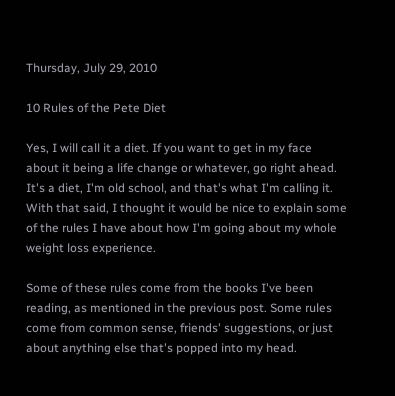Thursday, July 29, 2010

10 Rules of the Pete Diet

Yes, I will call it a diet. If you want to get in my face about it being a life change or whatever, go right ahead. It's a diet, I'm old school, and that's what I'm calling it. With that said, I thought it would be nice to explain some of the rules I have about how I'm going about my whole weight loss experience.

Some of these rules come from the books I've been reading, as mentioned in the previous post. Some rules come from common sense, friends' suggestions, or just about anything else that's popped into my head.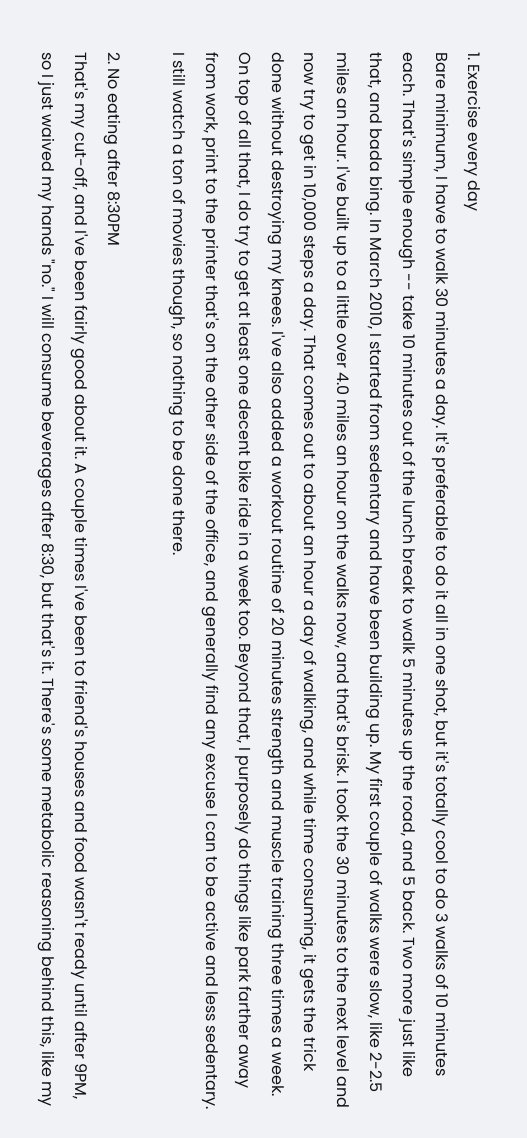1. Exercise every day
Bare minimum, I have to walk 30 minutes a day. It's preferable to do it all in one shot, but it's totally cool to do 3 walks of 10 minutes each. That's simple enough -- take 10 minutes out of the lunch break to walk 5 minutes up the road, and 5 back. Two more just like that, and bada bing. In March 2010, I started from sedentary and have been building up. My first couple of walks were slow, like 2-2.5 miles an hour. I've built up to a little over 4.0 miles an hour on the walks now, and that's brisk. I took the 30 minutes to the next level and now try to get in 10,000 steps a day. That comes out to about an hour a day of walking, and while time consuming, it gets the trick done without destroying my knees. I've also added a workout routine of 20 minutes strength and muscle training three times a week. On top of all that, I do try to get at least one decent bike ride in a week too. Beyond that, I purposely do things like park farther away from work, print to the printer that's on the other side of the office, and generally find any excuse I can to be active and less sedentary. I still watch a ton of movies though, so nothing to be done there.

2. No eating after 8:30PM
That's my cut-off, and I've been fairly good about it. A couple times I've been to friend's houses and food wasn't ready until after 9PM, so I just waived my hands "no." I will consume beverages after 8:30, but that's it. There's some metabolic reasoning behind this, like my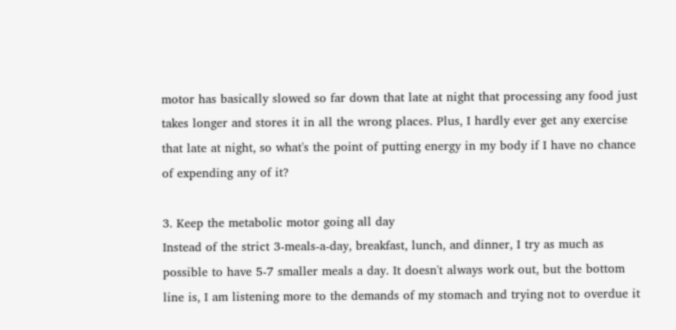motor has basically slowed so far down that late at night that processing any food just takes longer and stores it in all the wrong places. Plus, I hardly ever get any exercise that late at night, so what's the point of putting energy in my body if I have no chance of expending any of it?

3. Keep the metabolic motor going all day
Instead of the strict 3-meals-a-day, breakfast, lunch, and dinner, I try as much as possible to have 5-7 smaller meals a day. It doesn't always work out, but the bottom line is, I am listening more to the demands of my stomach and trying not to overdue it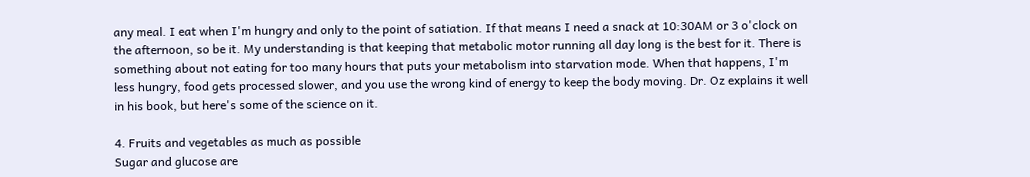any meal. I eat when I'm hungry and only to the point of satiation. If that means I need a snack at 10:30AM or 3 o'clock on the afternoon, so be it. My understanding is that keeping that metabolic motor running all day long is the best for it. There is something about not eating for too many hours that puts your metabolism into starvation mode. When that happens, I'm less hungry, food gets processed slower, and you use the wrong kind of energy to keep the body moving. Dr. Oz explains it well in his book, but here's some of the science on it.

4. Fruits and vegetables as much as possible
Sugar and glucose are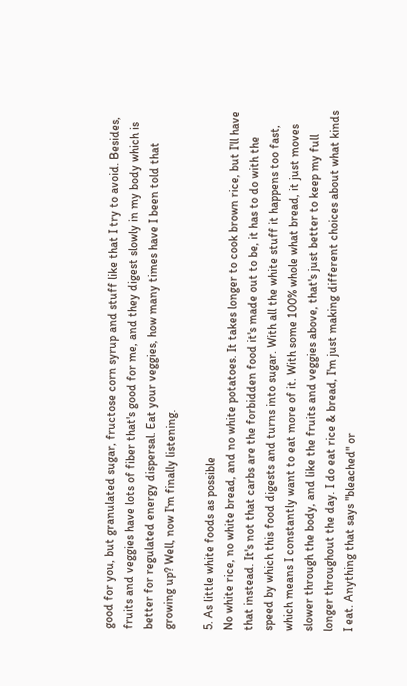good for you, but granulated sugar, fructose corn syrup and stuff like that I try to avoid. Besides, fruits and veggies have lots of fiber that's good for me, and they digest slowly in my body which is better for regulated energy dispersal. Eat your veggies, how many times have I been told that growing up? Well, now I'm finally listening.

5. As little white foods as possible
No white rice, no white bread, and no white potatoes. It takes longer to cook brown rice, but I'll have that instead. It's not that carbs are the forbidden food it's made out to be, it has to do with the speed by which this food digests and turns into sugar. With all the white stuff it happens too fast, which means I constantly want to eat more of it. With some 100% whole what bread, it just moves slower through the body, and like the fruits and veggies above, that's just better to keep my full longer throughout the day. I do eat rice & bread, I'm just making different choices about what kinds I eat. Anything that says "bleached" or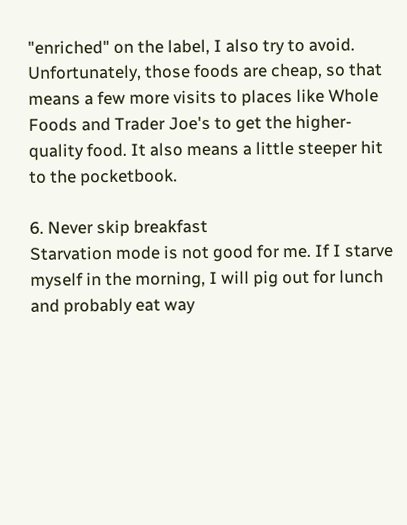"enriched" on the label, I also try to avoid. Unfortunately, those foods are cheap, so that means a few more visits to places like Whole Foods and Trader Joe's to get the higher-quality food. It also means a little steeper hit to the pocketbook.

6. Never skip breakfast
Starvation mode is not good for me. If I starve myself in the morning, I will pig out for lunch and probably eat way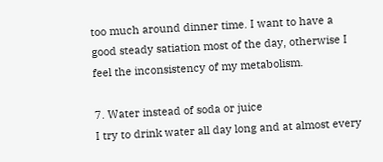too much around dinner time. I want to have a good steady satiation most of the day, otherwise I feel the inconsistency of my metabolism.

7. Water instead of soda or juice
I try to drink water all day long and at almost every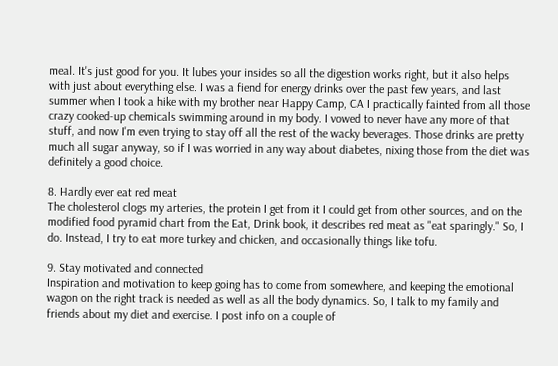meal. It's just good for you. It lubes your insides so all the digestion works right, but it also helps with just about everything else. I was a fiend for energy drinks over the past few years, and last summer when I took a hike with my brother near Happy Camp, CA I practically fainted from all those crazy cooked-up chemicals swimming around in my body. I vowed to never have any more of that stuff, and now I'm even trying to stay off all the rest of the wacky beverages. Those drinks are pretty much all sugar anyway, so if I was worried in any way about diabetes, nixing those from the diet was definitely a good choice.

8. Hardly ever eat red meat
The cholesterol clogs my arteries, the protein I get from it I could get from other sources, and on the modified food pyramid chart from the Eat, Drink book, it describes red meat as "eat sparingly." So, I do. Instead, I try to eat more turkey and chicken, and occasionally things like tofu.

9. Stay motivated and connected
Inspiration and motivation to keep going has to come from somewhere, and keeping the emotional wagon on the right track is needed as well as all the body dynamics. So, I talk to my family and friends about my diet and exercise. I post info on a couple of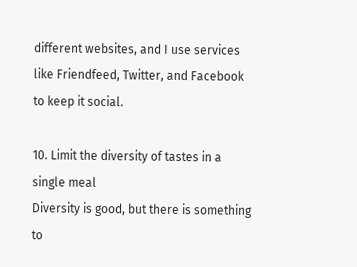different websites, and I use services like Friendfeed, Twitter, and Facebook to keep it social.

10. Limit the diversity of tastes in a single meal
Diversity is good, but there is something to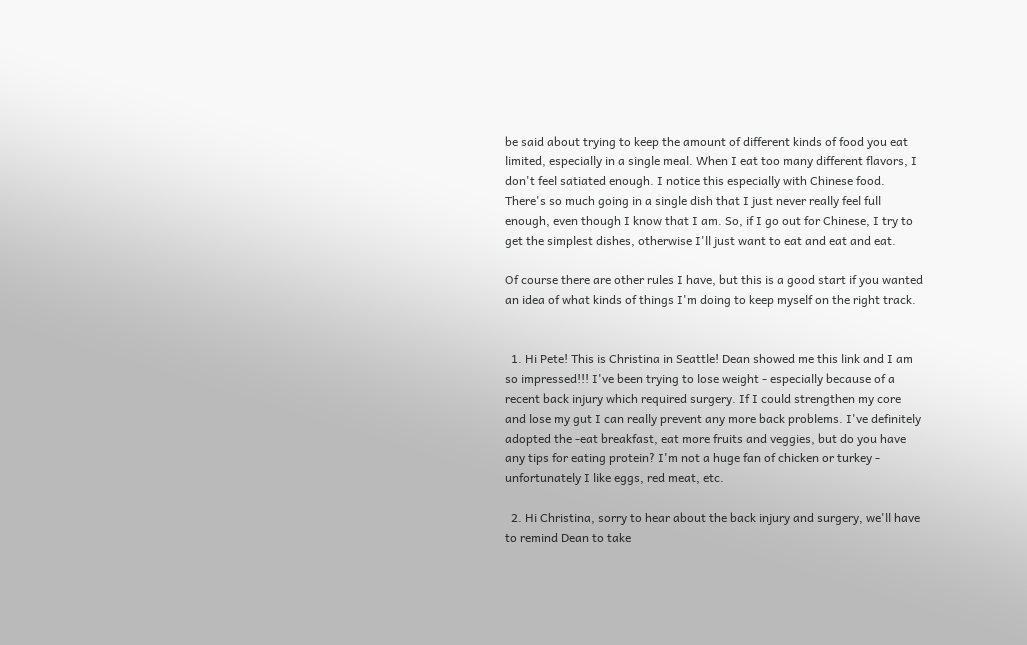be said about trying to keep the amount of different kinds of food you eat limited, especially in a single meal. When I eat too many different flavors, I don't feel satiated enough. I notice this especially with Chinese food. There's so much going in a single dish that I just never really feel full enough, even though I know that I am. So, if I go out for Chinese, I try to get the simplest dishes, otherwise I'll just want to eat and eat and eat.

Of course there are other rules I have, but this is a good start if you wanted an idea of what kinds of things I'm doing to keep myself on the right track.


  1. Hi Pete! This is Christina in Seattle! Dean showed me this link and I am so impressed!!! I've been trying to lose weight - especially because of a recent back injury which required surgery. If I could strengthen my core and lose my gut I can really prevent any more back problems. I've definitely adopted the -eat breakfast, eat more fruits and veggies, but do you have any tips for eating protein? I'm not a huge fan of chicken or turkey - unfortunately I like eggs, red meat, etc.

  2. Hi Christina, sorry to hear about the back injury and surgery, we'll have to remind Dean to take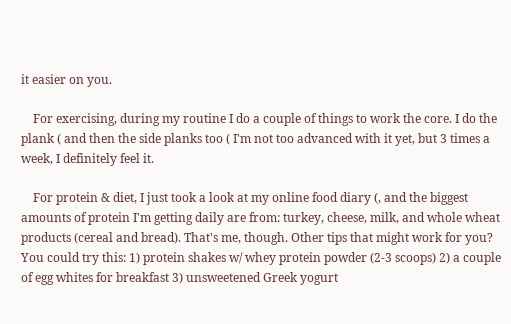it easier on you.

    For exercising, during my routine I do a couple of things to work the core. I do the plank ( and then the side planks too ( I'm not too advanced with it yet, but 3 times a week, I definitely feel it.

    For protein & diet, I just took a look at my online food diary (, and the biggest amounts of protein I'm getting daily are from: turkey, cheese, milk, and whole wheat products (cereal and bread). That's me, though. Other tips that might work for you? You could try this: 1) protein shakes w/ whey protein powder (2-3 scoops) 2) a couple of egg whites for breakfast 3) unsweetened Greek yogurt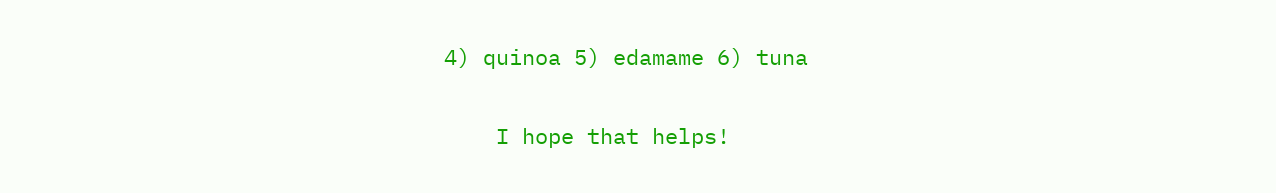4) quinoa 5) edamame 6) tuna

    I hope that helps!